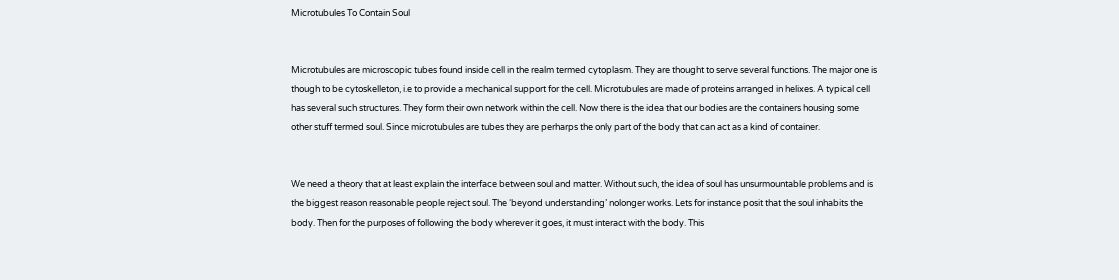Microtubules To Contain Soul


Microtubules are microscopic tubes found inside cell in the realm termed cytoplasm. They are thought to serve several functions. The major one is though to be cytoskelleton, i.e to provide a mechanical support for the cell. Microtubules are made of proteins arranged in helixes. A typical cell has several such structures. They form their own network within the cell. Now there is the idea that our bodies are the containers housing some other stuff termed soul. Since microtubules are tubes they are perharps the only part of the body that can act as a kind of container.


We need a theory that at least explain the interface between soul and matter. Without such, the idea of soul has unsurmountable problems and is the biggest reason reasonable people reject soul. The ‘beyond understanding’ nolonger works. Lets for instance posit that the soul inhabits the body. Then for the purposes of following the body wherever it goes, it must interact with the body. This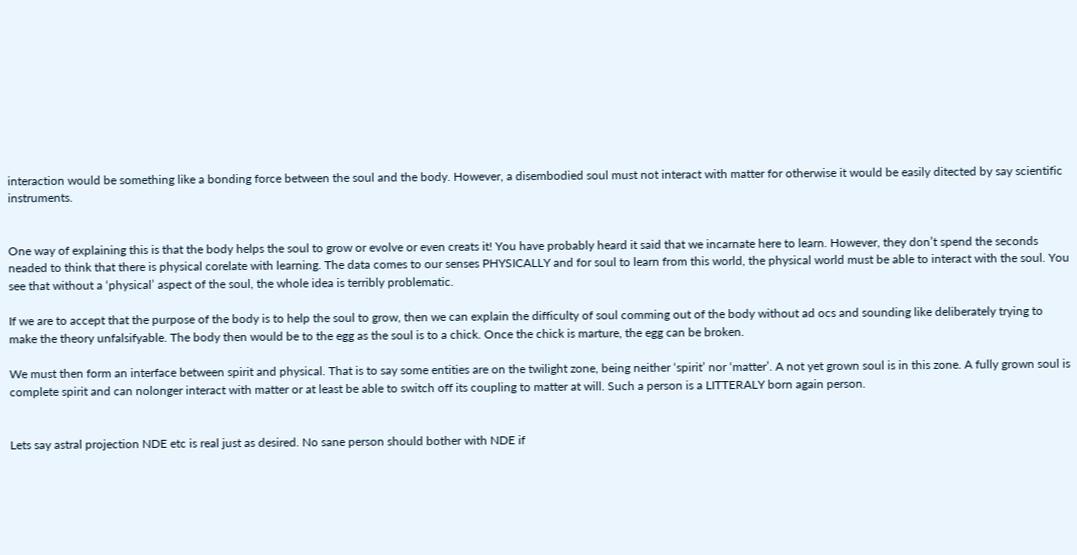interaction would be something like a bonding force between the soul and the body. However, a disembodied soul must not interact with matter for otherwise it would be easily ditected by say scientific instruments.


One way of explaining this is that the body helps the soul to grow or evolve or even creats it! You have probably heard it said that we incarnate here to learn. However, they don’t spend the seconds neaded to think that there is physical corelate with learning. The data comes to our senses PHYSICALLY and for soul to learn from this world, the physical world must be able to interact with the soul. You see that without a ‘physical’ aspect of the soul, the whole idea is terribly problematic.

If we are to accept that the purpose of the body is to help the soul to grow, then we can explain the difficulty of soul comming out of the body without ad ocs and sounding like deliberately trying to make the theory unfalsifyable. The body then would be to the egg as the soul is to a chick. Once the chick is marture, the egg can be broken.

We must then form an interface between spirit and physical. That is to say some entities are on the twilight zone, being neither ‘spirit’ nor ‘matter’. A not yet grown soul is in this zone. A fully grown soul is complete spirit and can nolonger interact with matter or at least be able to switch off its coupling to matter at will. Such a person is a LITTERALY born again person.


Lets say astral projection NDE etc is real just as desired. No sane person should bother with NDE if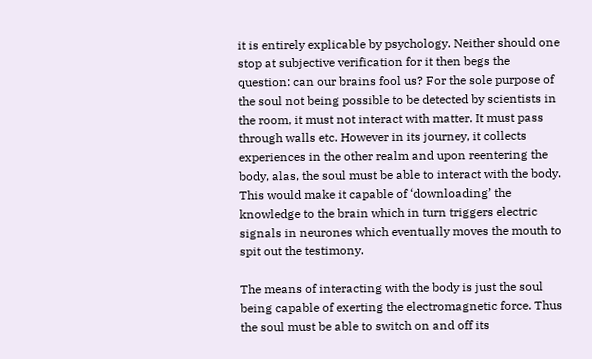it is entirely explicable by psychology. Neither should one stop at subjective verification for it then begs the question: can our brains fool us? For the sole purpose of the soul not being possible to be detected by scientists in the room, it must not interact with matter. It must pass through walls etc. However in its journey, it collects experiences in the other realm and upon reentering the body, alas, the soul must be able to interact with the body. This would make it capable of ‘downloading’ the knowledge to the brain which in turn triggers electric signals in neurones which eventually moves the mouth to spit out the testimony.

The means of interacting with the body is just the soul being capable of exerting the electromagnetic force. Thus the soul must be able to switch on and off its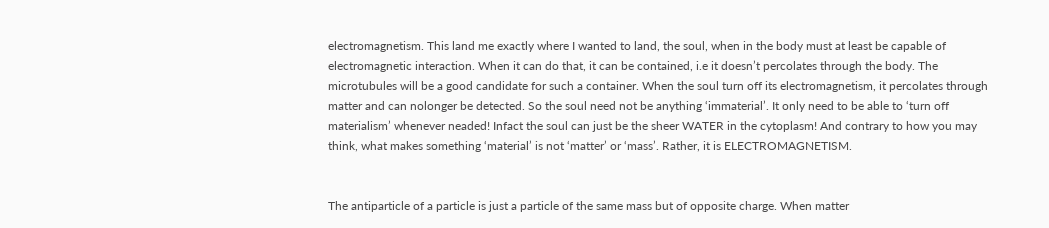electromagnetism. This land me exactly where I wanted to land, the soul, when in the body must at least be capable of electromagnetic interaction. When it can do that, it can be contained, i.e it doesn’t percolates through the body. The microtubules will be a good candidate for such a container. When the soul turn off its electromagnetism, it percolates through matter and can nolonger be detected. So the soul need not be anything ‘immaterial’. It only need to be able to ‘turn off materialism’ whenever neaded! Infact the soul can just be the sheer WATER in the cytoplasm! And contrary to how you may think, what makes something ‘material’ is not ‘matter’ or ‘mass’. Rather, it is ELECTROMAGNETISM.


The antiparticle of a particle is just a particle of the same mass but of opposite charge. When matter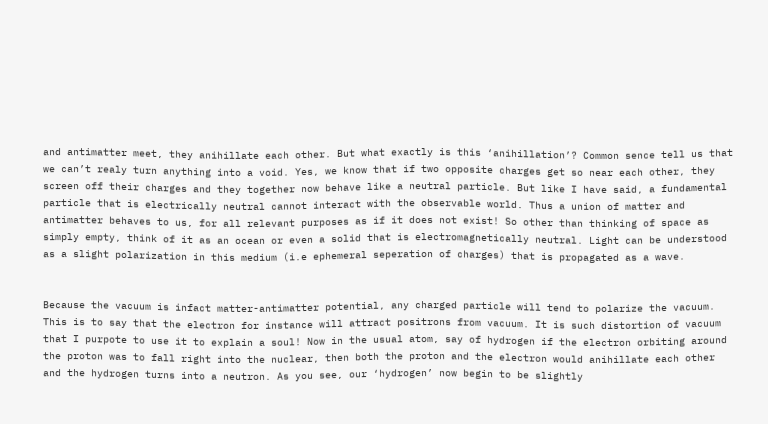and antimatter meet, they anihillate each other. But what exactly is this ‘anihillation’? Common sence tell us that we can’t realy turn anything into a void. Yes, we know that if two opposite charges get so near each other, they screen off their charges and they together now behave like a neutral particle. But like I have said, a fundamental particle that is electrically neutral cannot interact with the observable world. Thus a union of matter and antimatter behaves to us, for all relevant purposes as if it does not exist! So other than thinking of space as simply empty, think of it as an ocean or even a solid that is electromagnetically neutral. Light can be understood as a slight polarization in this medium (i.e ephemeral seperation of charges) that is propagated as a wave.


Because the vacuum is infact matter-antimatter potential, any charged particle will tend to polarize the vacuum. This is to say that the electron for instance will attract positrons from vacuum. It is such distortion of vacuum that I purpote to use it to explain a soul! Now in the usual atom, say of hydrogen if the electron orbiting around the proton was to fall right into the nuclear, then both the proton and the electron would anihillate each other and the hydrogen turns into a neutron. As you see, our ‘hydrogen’ now begin to be slightly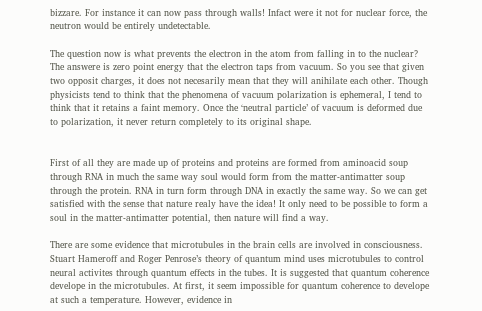bizzare. For instance it can now pass through walls! Infact were it not for nuclear force, the neutron would be entirely undetectable.

The question now is what prevents the electron in the atom from falling in to the nuclear? The answere is zero point energy that the electron taps from vacuum. So you see that given two opposit charges, it does not necesarily mean that they will anihilate each other. Though physicists tend to think that the phenomena of vacuum polarization is ephemeral, I tend to think that it retains a faint memory. Once the ‘neutral particle’ of vacuum is deformed due to polarization, it never return completely to its original shape.


First of all they are made up of proteins and proteins are formed from aminoacid soup through RNA in much the same way soul would form from the matter-antimatter soup through the protein. RNA in turn form through DNA in exactly the same way. So we can get satisfied with the sense that nature realy have the idea! It only need to be possible to form a soul in the matter-antimatter potential, then nature will find a way.

There are some evidence that microtubules in the brain cells are involved in consciousness. Stuart Hameroff and Roger Penrose’s theory of quantum mind uses microtubules to control neural activites through quantum effects in the tubes. It is suggested that quantum coherence develope in the microtubules. At first, it seem impossible for quantum coherence to develope at such a temperature. However, evidence in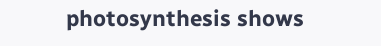photosynthesis shows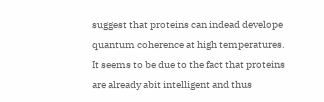suggest that proteins can indead develope quantum coherence at high temperatures. It seems to be due to the fact that proteins are already abit intelligent and thus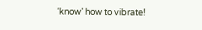‘know’ how to vibrate!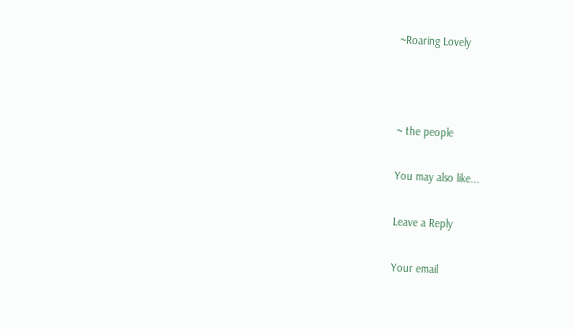~Roaring Lovely



~ the people

You may also like...

Leave a Reply

Your email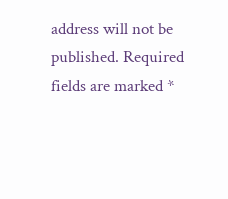address will not be published. Required fields are marked *